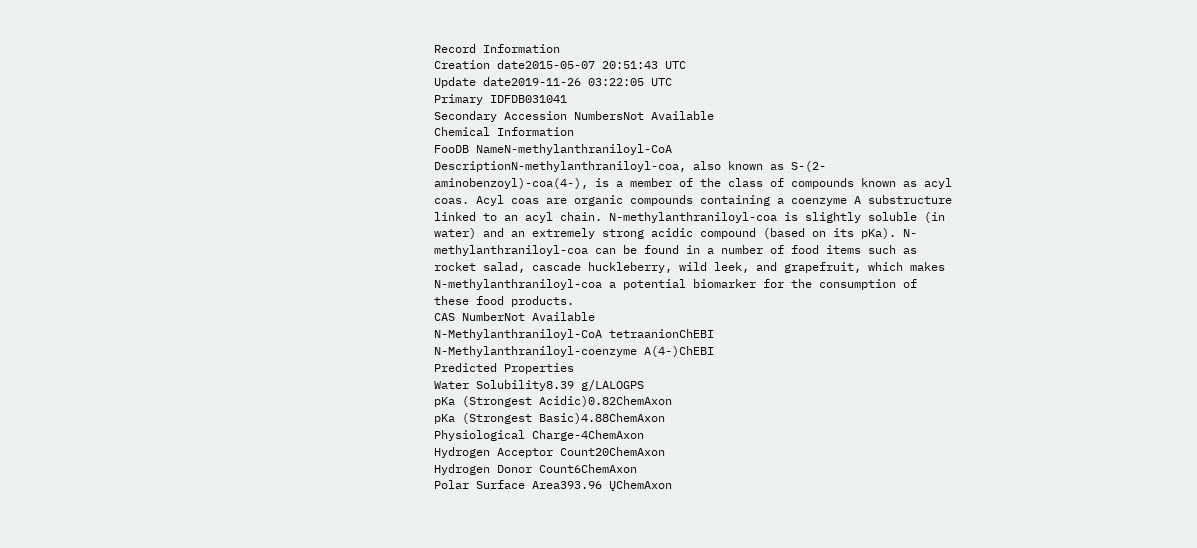Record Information
Creation date2015-05-07 20:51:43 UTC
Update date2019-11-26 03:22:05 UTC
Primary IDFDB031041
Secondary Accession NumbersNot Available
Chemical Information
FooDB NameN-methylanthraniloyl-CoA
DescriptionN-methylanthraniloyl-coa, also known as S-(2-aminobenzoyl)-coa(4-), is a member of the class of compounds known as acyl coas. Acyl coas are organic compounds containing a coenzyme A substructure linked to an acyl chain. N-methylanthraniloyl-coa is slightly soluble (in water) and an extremely strong acidic compound (based on its pKa). N-methylanthraniloyl-coa can be found in a number of food items such as rocket salad, cascade huckleberry, wild leek, and grapefruit, which makes N-methylanthraniloyl-coa a potential biomarker for the consumption of these food products.
CAS NumberNot Available
N-Methylanthraniloyl-CoA tetraanionChEBI
N-Methylanthraniloyl-coenzyme A(4-)ChEBI
Predicted Properties
Water Solubility8.39 g/LALOGPS
pKa (Strongest Acidic)0.82ChemAxon
pKa (Strongest Basic)4.88ChemAxon
Physiological Charge-4ChemAxon
Hydrogen Acceptor Count20ChemAxon
Hydrogen Donor Count6ChemAxon
Polar Surface Area393.96 ŲChemAxon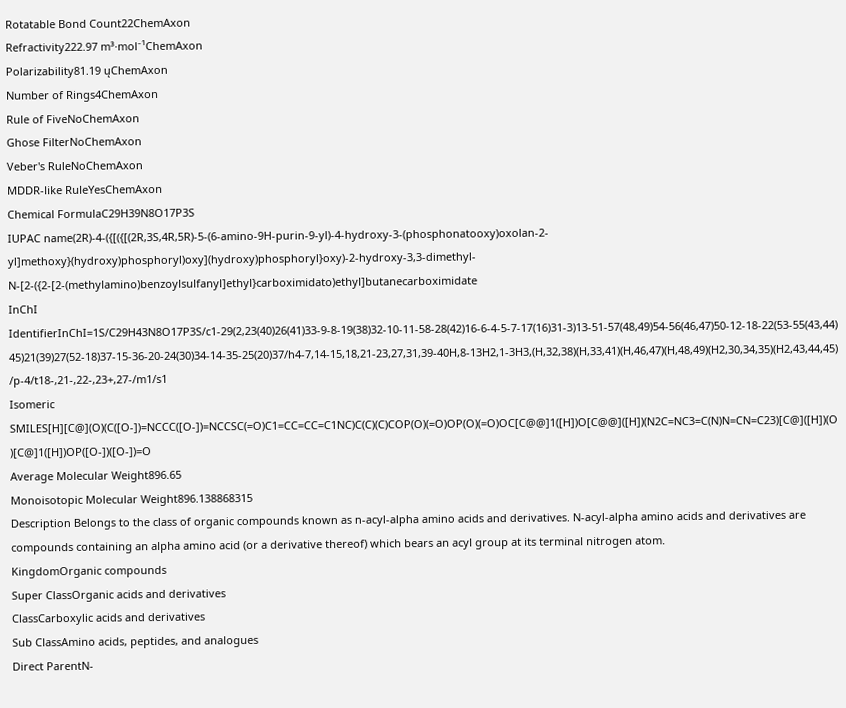Rotatable Bond Count22ChemAxon
Refractivity222.97 m³·mol⁻¹ChemAxon
Polarizability81.19 ųChemAxon
Number of Rings4ChemAxon
Rule of FiveNoChemAxon
Ghose FilterNoChemAxon
Veber's RuleNoChemAxon
MDDR-like RuleYesChemAxon
Chemical FormulaC29H39N8O17P3S
IUPAC name(2R)-4-({[({[(2R,3S,4R,5R)-5-(6-amino-9H-purin-9-yl)-4-hydroxy-3-(phosphonatooxy)oxolan-2-yl]methoxy}(hydroxy)phosphoryl)oxy](hydroxy)phosphoryl}oxy)-2-hydroxy-3,3-dimethyl-N-[2-({2-[2-(methylamino)benzoylsulfanyl]ethyl}carboximidato)ethyl]butanecarboximidate
InChI IdentifierInChI=1S/C29H43N8O17P3S/c1-29(2,23(40)26(41)33-9-8-19(38)32-10-11-58-28(42)16-6-4-5-7-17(16)31-3)13-51-57(48,49)54-56(46,47)50-12-18-22(53-55(43,44)45)21(39)27(52-18)37-15-36-20-24(30)34-14-35-25(20)37/h4-7,14-15,18,21-23,27,31,39-40H,8-13H2,1-3H3,(H,32,38)(H,33,41)(H,46,47)(H,48,49)(H2,30,34,35)(H2,43,44,45)/p-4/t18-,21-,22-,23+,27-/m1/s1
Isomeric SMILES[H][C@](O)(C([O-])=NCCC([O-])=NCCSC(=O)C1=CC=CC=C1NC)C(C)(C)COP(O)(=O)OP(O)(=O)OC[C@@]1([H])O[C@@]([H])(N2C=NC3=C(N)N=CN=C23)[C@]([H])(O)[C@]1([H])OP([O-])([O-])=O
Average Molecular Weight896.65
Monoisotopic Molecular Weight896.138868315
Description Belongs to the class of organic compounds known as n-acyl-alpha amino acids and derivatives. N-acyl-alpha amino acids and derivatives are compounds containing an alpha amino acid (or a derivative thereof) which bears an acyl group at its terminal nitrogen atom.
KingdomOrganic compounds
Super ClassOrganic acids and derivatives
ClassCarboxylic acids and derivatives
Sub ClassAmino acids, peptides, and analogues
Direct ParentN-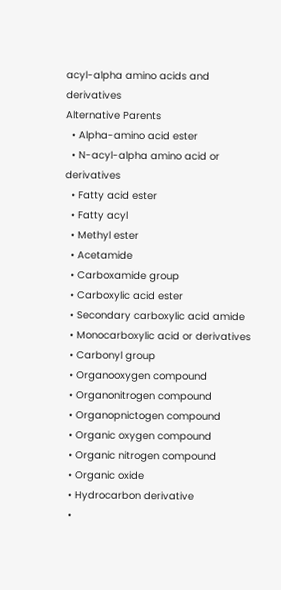acyl-alpha amino acids and derivatives
Alternative Parents
  • Alpha-amino acid ester
  • N-acyl-alpha amino acid or derivatives
  • Fatty acid ester
  • Fatty acyl
  • Methyl ester
  • Acetamide
  • Carboxamide group
  • Carboxylic acid ester
  • Secondary carboxylic acid amide
  • Monocarboxylic acid or derivatives
  • Carbonyl group
  • Organooxygen compound
  • Organonitrogen compound
  • Organopnictogen compound
  • Organic oxygen compound
  • Organic nitrogen compound
  • Organic oxide
  • Hydrocarbon derivative
  •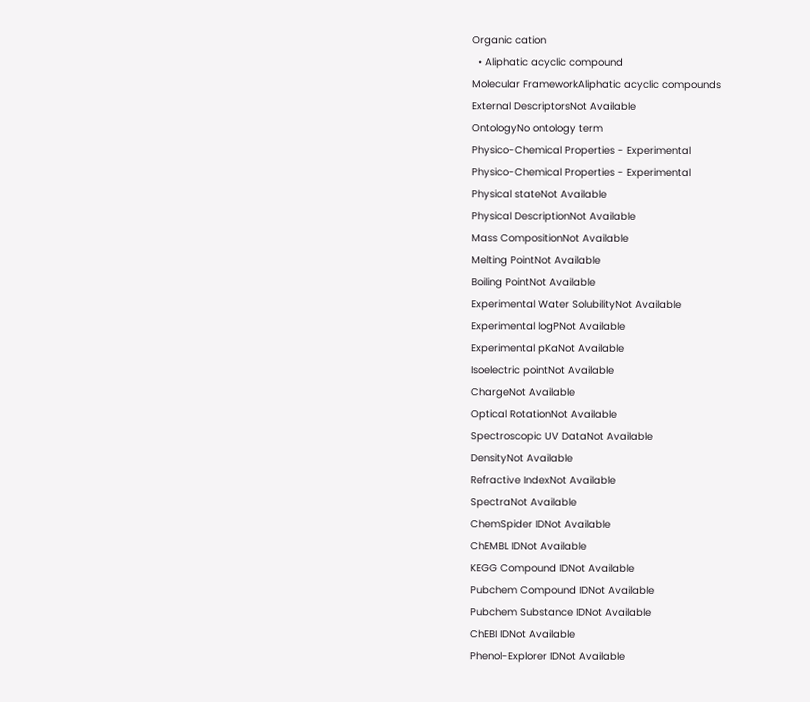Organic cation
  • Aliphatic acyclic compound
Molecular FrameworkAliphatic acyclic compounds
External DescriptorsNot Available
OntologyNo ontology term
Physico-Chemical Properties - Experimental
Physico-Chemical Properties - Experimental
Physical stateNot Available
Physical DescriptionNot Available
Mass CompositionNot Available
Melting PointNot Available
Boiling PointNot Available
Experimental Water SolubilityNot Available
Experimental logPNot Available
Experimental pKaNot Available
Isoelectric pointNot Available
ChargeNot Available
Optical RotationNot Available
Spectroscopic UV DataNot Available
DensityNot Available
Refractive IndexNot Available
SpectraNot Available
ChemSpider IDNot Available
ChEMBL IDNot Available
KEGG Compound IDNot Available
Pubchem Compound IDNot Available
Pubchem Substance IDNot Available
ChEBI IDNot Available
Phenol-Explorer IDNot Available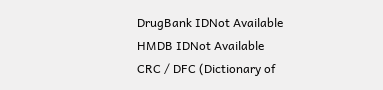DrugBank IDNot Available
HMDB IDNot Available
CRC / DFC (Dictionary of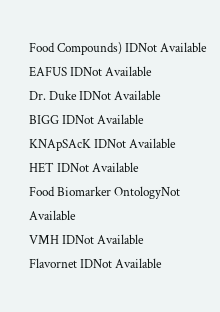Food Compounds) IDNot Available
EAFUS IDNot Available
Dr. Duke IDNot Available
BIGG IDNot Available
KNApSAcK IDNot Available
HET IDNot Available
Food Biomarker OntologyNot Available
VMH IDNot Available
Flavornet IDNot Available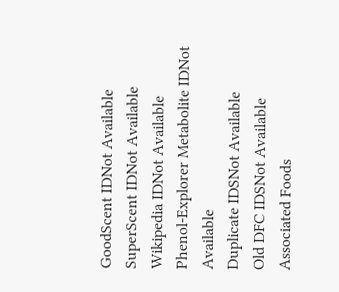GoodScent IDNot Available
SuperScent IDNot Available
Wikipedia IDNot Available
Phenol-Explorer Metabolite IDNot Available
Duplicate IDSNot Available
Old DFC IDSNot Available
Associated Foods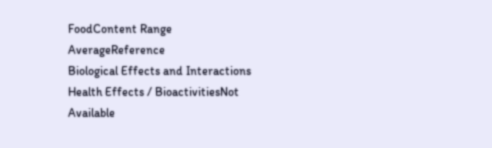FoodContent Range AverageReference
Biological Effects and Interactions
Health Effects / BioactivitiesNot Available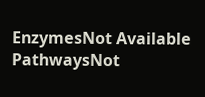EnzymesNot Available
PathwaysNot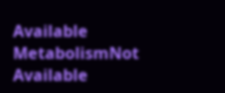Available
MetabolismNot Available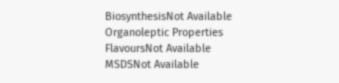BiosynthesisNot Available
Organoleptic Properties
FlavoursNot Available
MSDSNot Available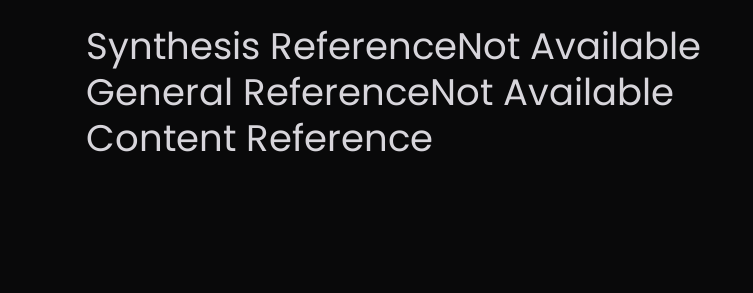Synthesis ReferenceNot Available
General ReferenceNot Available
Content Reference